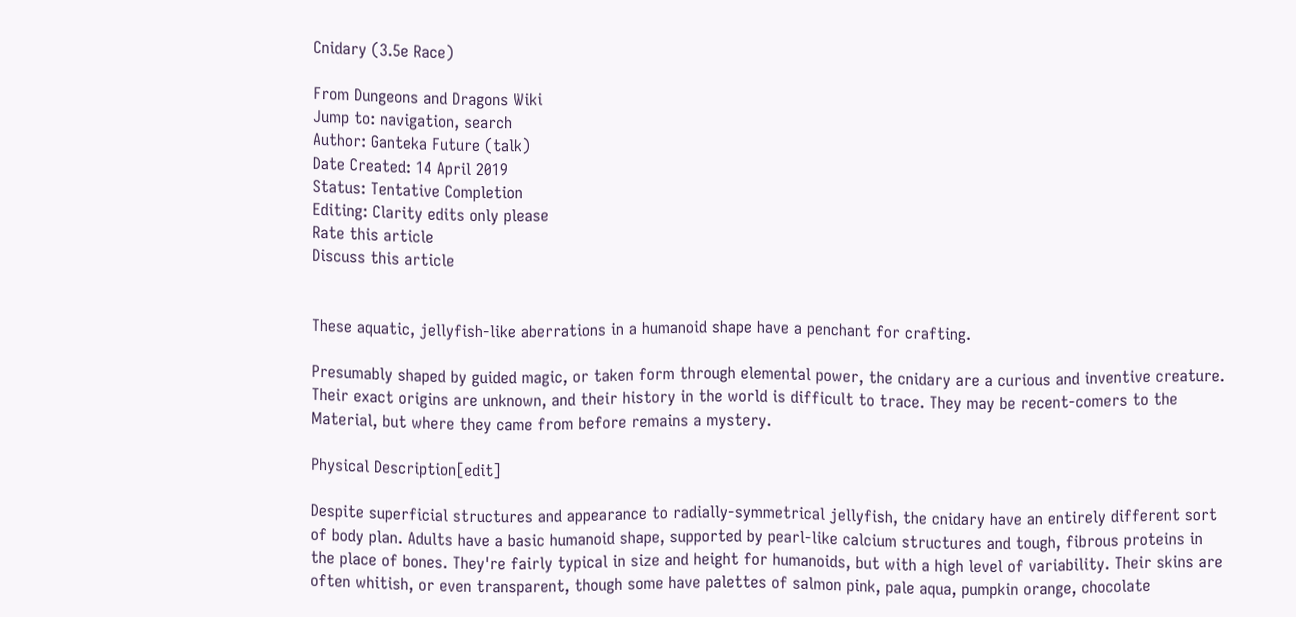Cnidary (3.5e Race)

From Dungeons and Dragons Wiki
Jump to: navigation, search
Author: Ganteka Future (talk)
Date Created: 14 April 2019
Status: Tentative Completion
Editing: Clarity edits only please
Rate this article
Discuss this article


These aquatic, jellyfish-like aberrations in a humanoid shape have a penchant for crafting.

Presumably shaped by guided magic, or taken form through elemental power, the cnidary are a curious and inventive creature. Their exact origins are unknown, and their history in the world is difficult to trace. They may be recent-comers to the Material, but where they came from before remains a mystery.

Physical Description[edit]

Despite superficial structures and appearance to radially-symmetrical jellyfish, the cnidary have an entirely different sort of body plan. Adults have a basic humanoid shape, supported by pearl-like calcium structures and tough, fibrous proteins in the place of bones. They're fairly typical in size and height for humanoids, but with a high level of variability. Their skins are often whitish, or even transparent, though some have palettes of salmon pink, pale aqua, pumpkin orange, chocolate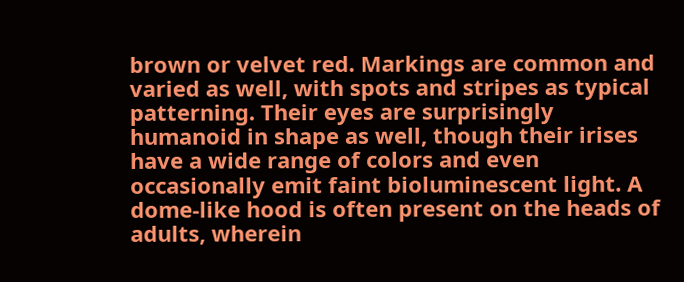brown or velvet red. Markings are common and varied as well, with spots and stripes as typical patterning. Their eyes are surprisingly humanoid in shape as well, though their irises have a wide range of colors and even occasionally emit faint bioluminescent light. A dome-like hood is often present on the heads of adults, wherein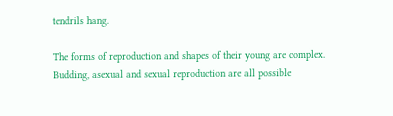tendrils hang.

The forms of reproduction and shapes of their young are complex. Budding, asexual and sexual reproduction are all possible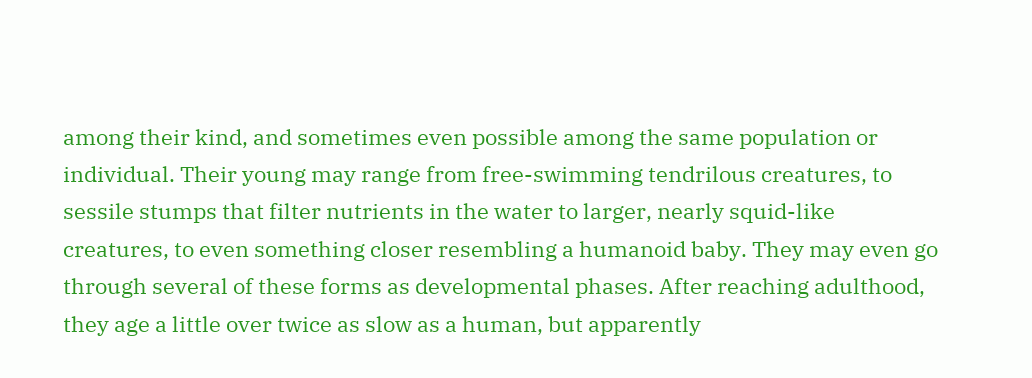among their kind, and sometimes even possible among the same population or individual. Their young may range from free-swimming tendrilous creatures, to sessile stumps that filter nutrients in the water to larger, nearly squid-like creatures, to even something closer resembling a humanoid baby. They may even go through several of these forms as developmental phases. After reaching adulthood, they age a little over twice as slow as a human, but apparently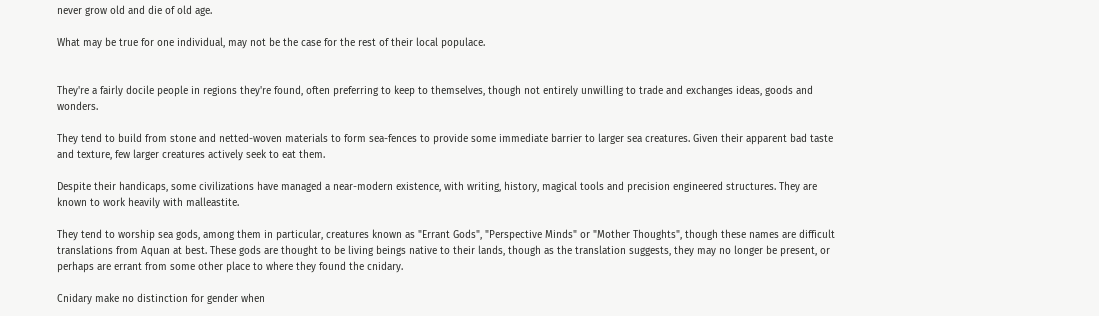never grow old and die of old age.

What may be true for one individual, may not be the case for the rest of their local populace.


They're a fairly docile people in regions they're found, often preferring to keep to themselves, though not entirely unwilling to trade and exchanges ideas, goods and wonders.

They tend to build from stone and netted-woven materials to form sea-fences to provide some immediate barrier to larger sea creatures. Given their apparent bad taste and texture, few larger creatures actively seek to eat them.

Despite their handicaps, some civilizations have managed a near-modern existence, with writing, history, magical tools and precision engineered structures. They are known to work heavily with malleastite.

They tend to worship sea gods, among them in particular, creatures known as "Errant Gods", "Perspective Minds" or "Mother Thoughts", though these names are difficult translations from Aquan at best. These gods are thought to be living beings native to their lands, though as the translation suggests, they may no longer be present, or perhaps are errant from some other place to where they found the cnidary.

Cnidary make no distinction for gender when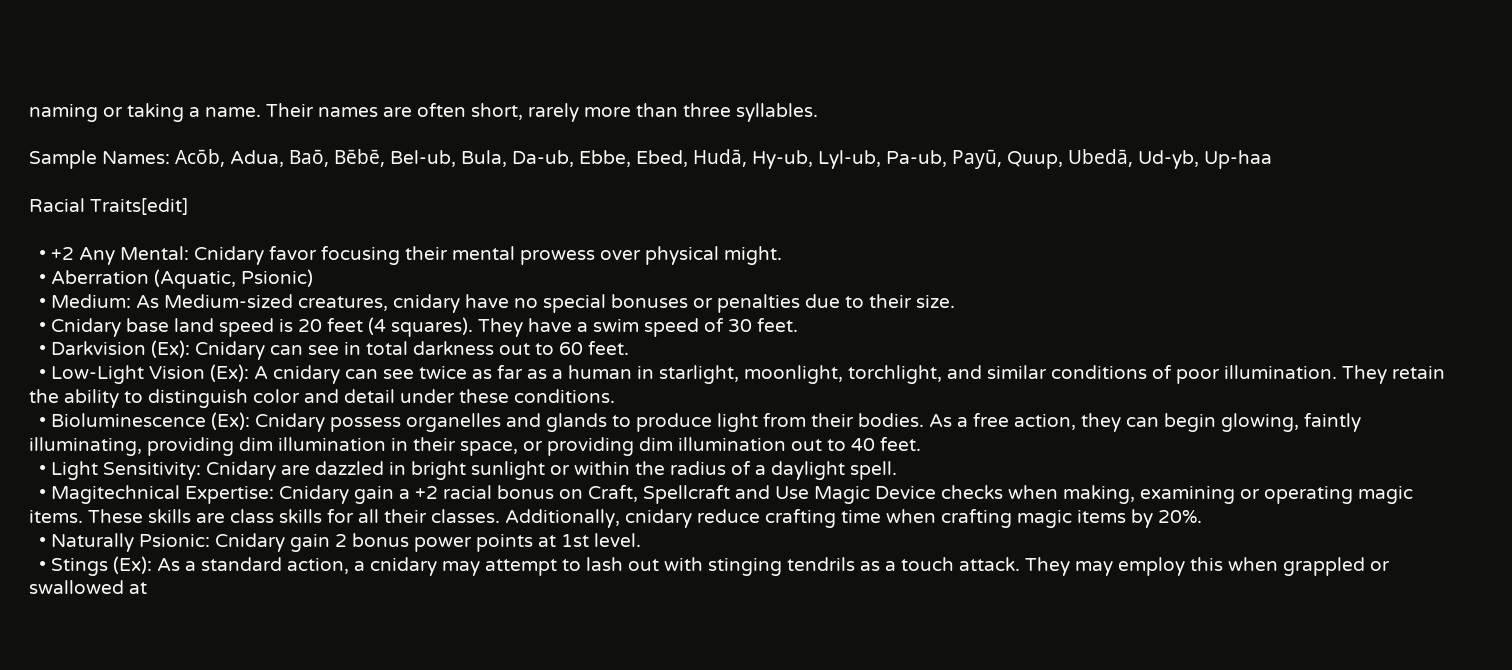naming or taking a name. Their names are often short, rarely more than three syllables.

Sample Names: Acōb, Adua, Baō, Bēbē, Bel-ub, Bula, Da-ub, Ebbe, Ebed, Hudā, Hy-ub, Lyl-ub, Pa-ub, Payū, Quup, Ubedā, Ud-yb, Up-haa

Racial Traits[edit]

  • +2 Any Mental: Cnidary favor focusing their mental prowess over physical might.
  • Aberration (Aquatic, Psionic)
  • Medium: As Medium-sized creatures, cnidary have no special bonuses or penalties due to their size.
  • Cnidary base land speed is 20 feet (4 squares). They have a swim speed of 30 feet.
  • Darkvision (Ex): Cnidary can see in total darkness out to 60 feet.
  • Low-Light Vision (Ex): A cnidary can see twice as far as a human in starlight, moonlight, torchlight, and similar conditions of poor illumination. They retain the ability to distinguish color and detail under these conditions.
  • Bioluminescence (Ex): Cnidary possess organelles and glands to produce light from their bodies. As a free action, they can begin glowing, faintly illuminating, providing dim illumination in their space, or providing dim illumination out to 40 feet.
  • Light Sensitivity: Cnidary are dazzled in bright sunlight or within the radius of a daylight spell.
  • Magitechnical Expertise: Cnidary gain a +2 racial bonus on Craft, Spellcraft and Use Magic Device checks when making, examining or operating magic items. These skills are class skills for all their classes. Additionally, cnidary reduce crafting time when crafting magic items by 20%.
  • Naturally Psionic: Cnidary gain 2 bonus power points at 1st level.
  • Stings (Ex): As a standard action, a cnidary may attempt to lash out with stinging tendrils as a touch attack. They may employ this when grappled or swallowed at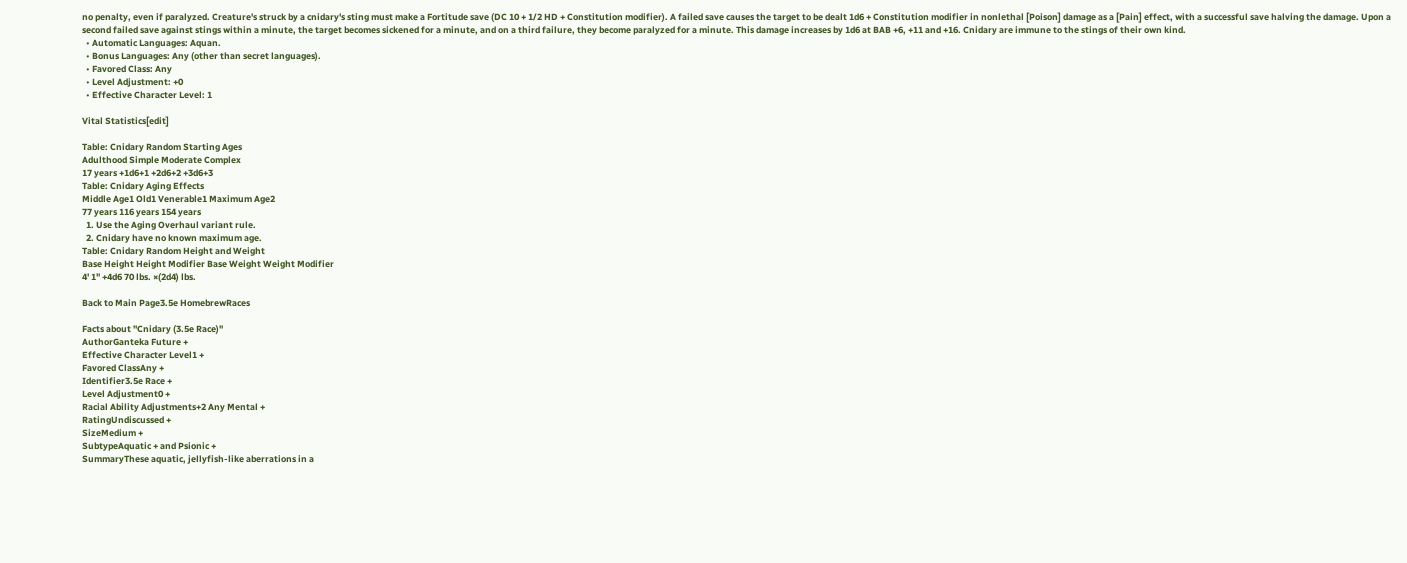no penalty, even if paralyzed. Creature's struck by a cnidary's sting must make a Fortitude save (DC 10 + 1/2 HD + Constitution modifier). A failed save causes the target to be dealt 1d6 + Constitution modifier in nonlethal [Poison] damage as a [Pain] effect, with a successful save halving the damage. Upon a second failed save against stings within a minute, the target becomes sickened for a minute, and on a third failure, they become paralyzed for a minute. This damage increases by 1d6 at BAB +6, +11 and +16. Cnidary are immune to the stings of their own kind.
  • Automatic Languages: Aquan.
  • Bonus Languages: Any (other than secret languages).
  • Favored Class: Any
  • Level Adjustment: +0
  • Effective Character Level: 1

Vital Statistics[edit]

Table: Cnidary Random Starting Ages
Adulthood Simple Moderate Complex
17 years +1d6+1 +2d6+2 +3d6+3
Table: Cnidary Aging Effects
Middle Age1 Old1 Venerable1 Maximum Age2
77 years 116 years 154 years
  1. Use the Aging Overhaul variant rule.
  2. Cnidary have no known maximum age.
Table: Cnidary Random Height and Weight
Base Height Height Modifier Base Weight Weight Modifier
4' 1" +4d6 70 lbs. ×(2d4) lbs.

Back to Main Page3.5e HomebrewRaces

Facts about "Cnidary (3.5e Race)"
AuthorGanteka Future +
Effective Character Level1 +
Favored ClassAny +
Identifier3.5e Race +
Level Adjustment0 +
Racial Ability Adjustments+2 Any Mental +
RatingUndiscussed +
SizeMedium +
SubtypeAquatic + and Psionic +
SummaryThese aquatic, jellyfish-like aberrations in a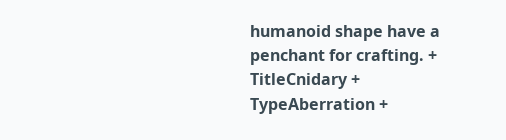humanoid shape have a penchant for crafting. +
TitleCnidary +
TypeAberration +